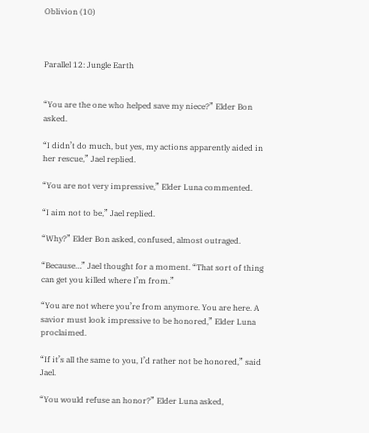Oblivion (10)



Parallel 12: Jungle Earth


“You are the one who helped save my niece?” Elder Bon asked.

“I didn’t do much, but yes, my actions apparently aided in her rescue,” Jael replied.

“You are not very impressive,” Elder Luna commented.

“I aim not to be,” Jael replied.

“Why?” Elder Bon asked, confused, almost outraged.

“Because…” Jael thought for a moment. “That sort of thing can get you killed where I’m from.”

“You are not where you’re from anymore. You are here. A savior must look impressive to be honored,” Elder Luna proclaimed.

“If it’s all the same to you, I’d rather not be honored,” said Jael.

“You would refuse an honor?” Elder Luna asked,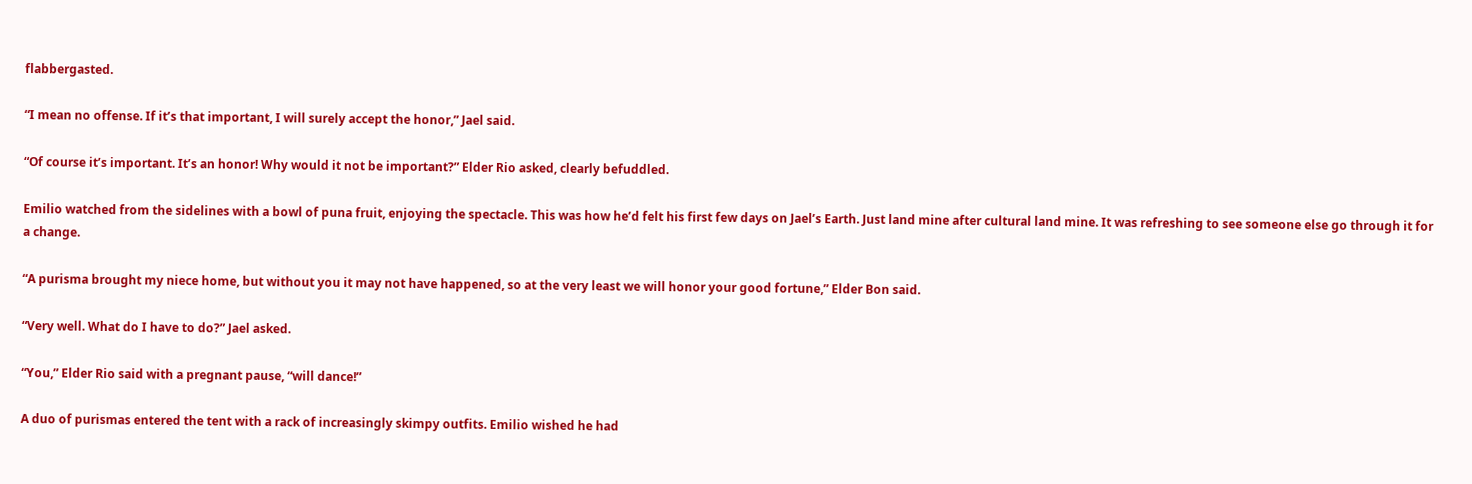flabbergasted.

“I mean no offense. If it’s that important, I will surely accept the honor,” Jael said.

“Of course it’s important. It’s an honor! Why would it not be important?” Elder Rio asked, clearly befuddled.

Emilio watched from the sidelines with a bowl of puna fruit, enjoying the spectacle. This was how he’d felt his first few days on Jael’s Earth. Just land mine after cultural land mine. It was refreshing to see someone else go through it for a change.

“A purisma brought my niece home, but without you it may not have happened, so at the very least we will honor your good fortune,” Elder Bon said.

“Very well. What do I have to do?” Jael asked.

“You,” Elder Rio said with a pregnant pause, “will dance!”

A duo of purismas entered the tent with a rack of increasingly skimpy outfits. Emilio wished he had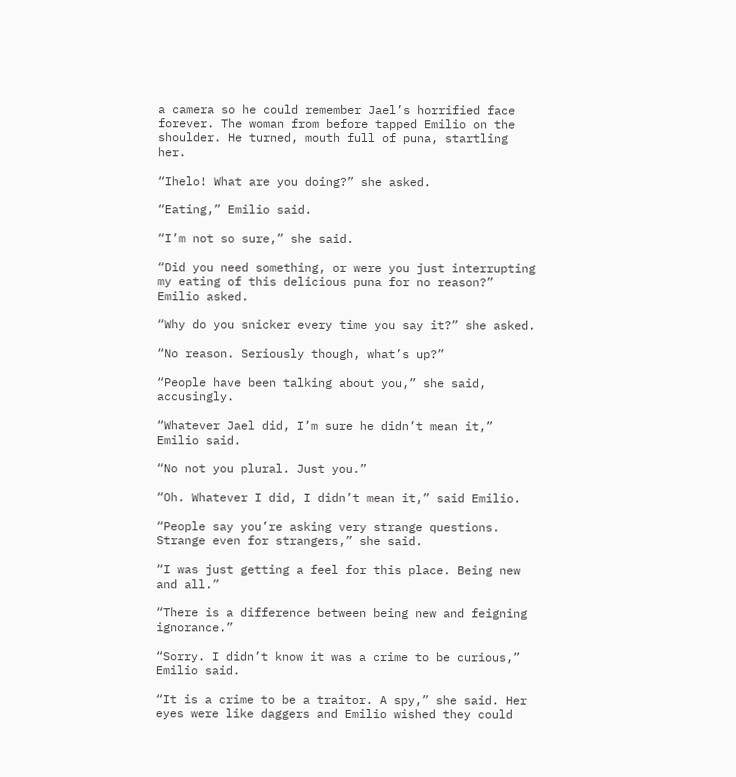a camera so he could remember Jael’s horrified face forever. The woman from before tapped Emilio on the shoulder. He turned, mouth full of puna, startling her.

“Ihelo! What are you doing?” she asked.

“Eating,” Emilio said.

“I’m not so sure,” she said.

“Did you need something, or were you just interrupting my eating of this delicious puna for no reason?” Emilio asked.

“Why do you snicker every time you say it?” she asked.

“No reason. Seriously though, what’s up?”

“People have been talking about you,” she said, accusingly.

“Whatever Jael did, I’m sure he didn’t mean it,” Emilio said.

“No not you plural. Just you.”

“Oh. Whatever I did, I didn’t mean it,” said Emilio.

“People say you’re asking very strange questions. Strange even for strangers,” she said.

“I was just getting a feel for this place. Being new and all.”

“There is a difference between being new and feigning ignorance.”

“Sorry. I didn’t know it was a crime to be curious,” Emilio said.

“It is a crime to be a traitor. A spy,” she said. Her eyes were like daggers and Emilio wished they could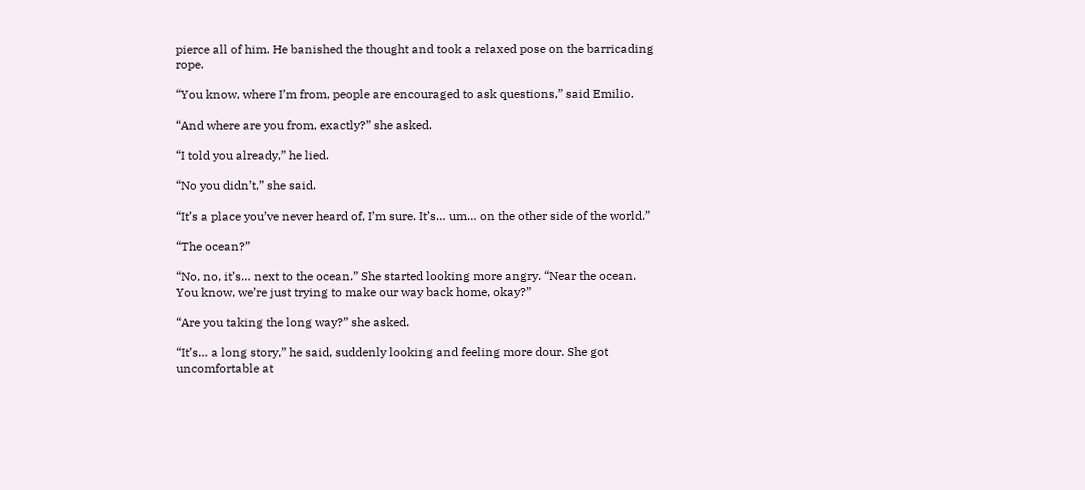pierce all of him. He banished the thought and took a relaxed pose on the barricading rope.

“You know, where I’m from, people are encouraged to ask questions,” said Emilio.

“And where are you from, exactly?” she asked.

“I told you already,” he lied.

“No you didn’t,” she said.

“It’s a place you’ve never heard of, I’m sure. It’s… um… on the other side of the world.”

“The ocean?”

“No, no, it’s… next to the ocean.” She started looking more angry. “Near the ocean. You know, we’re just trying to make our way back home, okay?”

“Are you taking the long way?” she asked.

“It’s… a long story,” he said, suddenly looking and feeling more dour. She got uncomfortable at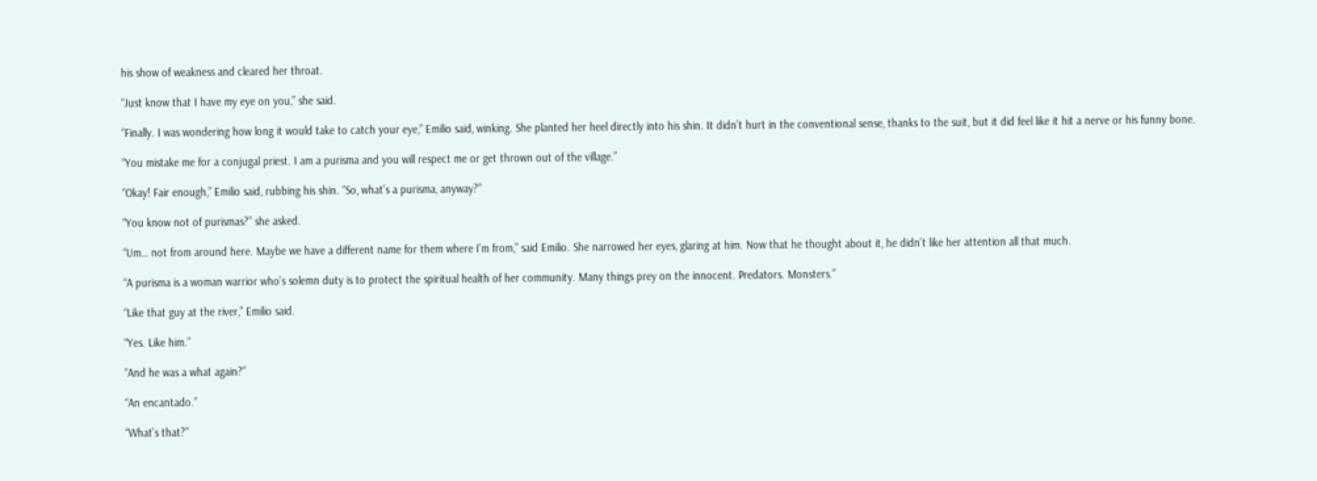his show of weakness and cleared her throat.

“Just know that I have my eye on you,” she said.

“Finally. I was wondering how long it would take to catch your eye,” Emilio said, winking. She planted her heel directly into his shin. It didn’t hurt in the conventional sense, thanks to the suit, but it did feel like it hit a nerve or his funny bone.

“You mistake me for a conjugal priest. I am a purisma and you will respect me or get thrown out of the village.”

“Okay! Fair enough,” Emilio said, rubbing his shin. “So, what’s a purisma, anyway?”

“You know not of purismas?” she asked.

“Um… not from around here. Maybe we have a different name for them where I’m from,” said Emilio. She narrowed her eyes, glaring at him. Now that he thought about it, he didn’t like her attention all that much.

“A purisma is a woman warrior who’s solemn duty is to protect the spiritual health of her community. Many things prey on the innocent. Predators. Monsters.”

“Like that guy at the river,” Emilio said.

“Yes. Like him.”

“And he was a what again?”

“An encantado.”

“What’s that?”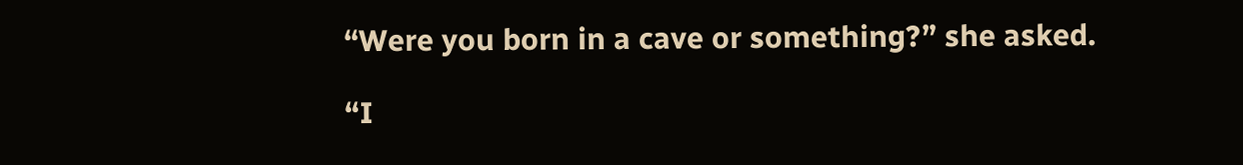“Were you born in a cave or something?” she asked.

“I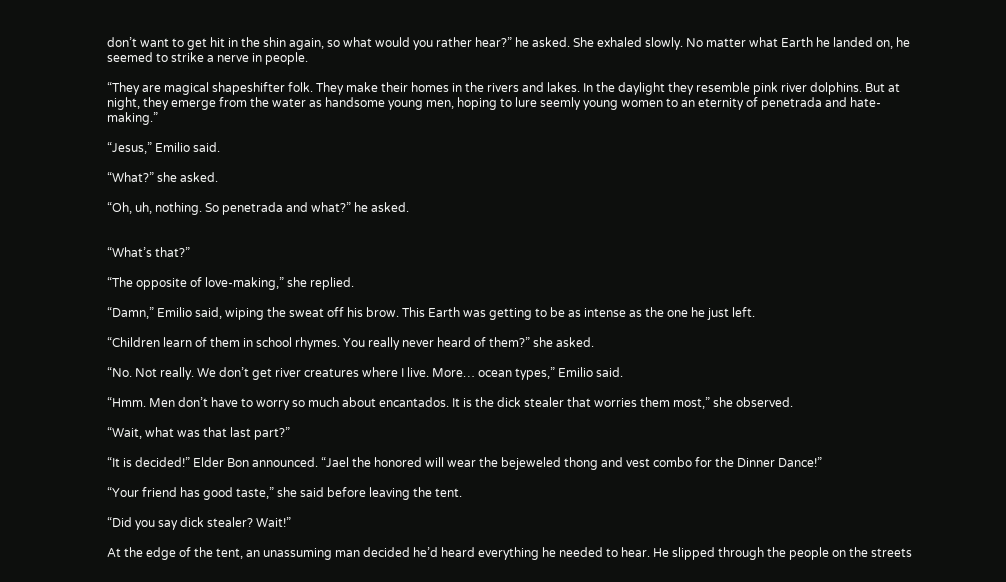don’t want to get hit in the shin again, so what would you rather hear?” he asked. She exhaled slowly. No matter what Earth he landed on, he seemed to strike a nerve in people.

“They are magical shapeshifter folk. They make their homes in the rivers and lakes. In the daylight they resemble pink river dolphins. But at night, they emerge from the water as handsome young men, hoping to lure seemly young women to an eternity of penetrada and hate-making.”

“Jesus,” Emilio said.

“What?” she asked.

“Oh, uh, nothing. So penetrada and what?” he asked.


“What’s that?”

“The opposite of love-making,” she replied.

“Damn,” Emilio said, wiping the sweat off his brow. This Earth was getting to be as intense as the one he just left.

“Children learn of them in school rhymes. You really never heard of them?” she asked.

“No. Not really. We don’t get river creatures where I live. More… ocean types,” Emilio said.

“Hmm. Men don’t have to worry so much about encantados. It is the dick stealer that worries them most,” she observed.

“Wait, what was that last part?”

“It is decided!” Elder Bon announced. “Jael the honored will wear the bejeweled thong and vest combo for the Dinner Dance!”

“Your friend has good taste,” she said before leaving the tent.

“Did you say dick stealer? Wait!”

At the edge of the tent, an unassuming man decided he’d heard everything he needed to hear. He slipped through the people on the streets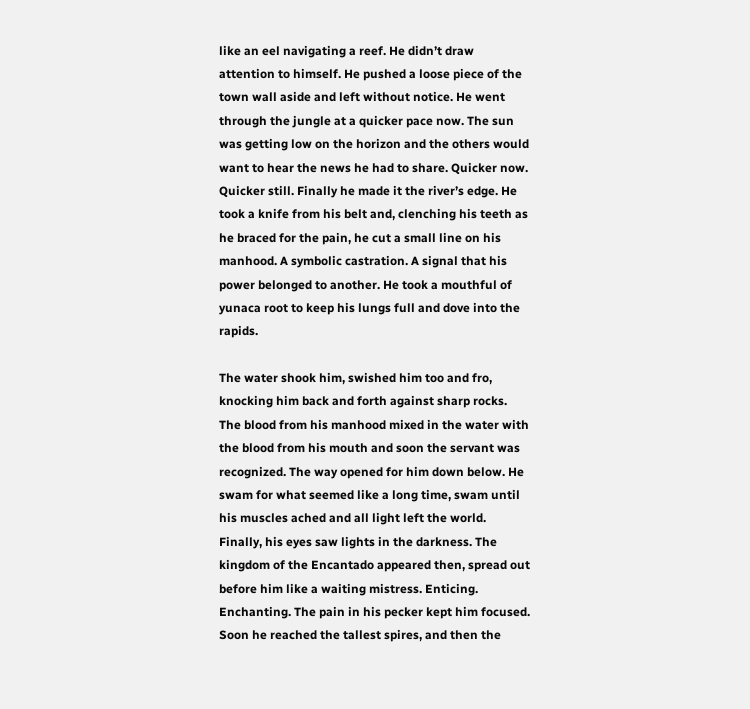like an eel navigating a reef. He didn’t draw attention to himself. He pushed a loose piece of the town wall aside and left without notice. He went through the jungle at a quicker pace now. The sun was getting low on the horizon and the others would want to hear the news he had to share. Quicker now. Quicker still. Finally he made it the river’s edge. He took a knife from his belt and, clenching his teeth as he braced for the pain, he cut a small line on his manhood. A symbolic castration. A signal that his power belonged to another. He took a mouthful of yunaca root to keep his lungs full and dove into the rapids.

The water shook him, swished him too and fro, knocking him back and forth against sharp rocks. The blood from his manhood mixed in the water with the blood from his mouth and soon the servant was recognized. The way opened for him down below. He swam for what seemed like a long time, swam until his muscles ached and all light left the world. Finally, his eyes saw lights in the darkness. The kingdom of the Encantado appeared then, spread out before him like a waiting mistress. Enticing. Enchanting. The pain in his pecker kept him focused. Soon he reached the tallest spires, and then the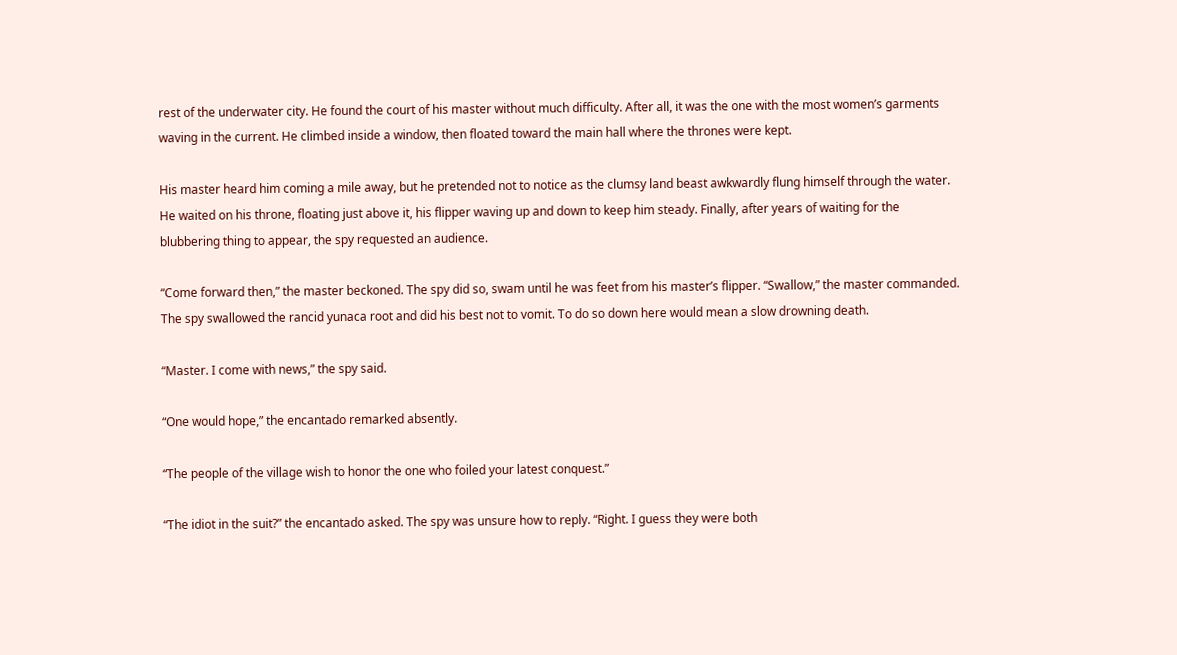rest of the underwater city. He found the court of his master without much difficulty. After all, it was the one with the most women’s garments waving in the current. He climbed inside a window, then floated toward the main hall where the thrones were kept.

His master heard him coming a mile away, but he pretended not to notice as the clumsy land beast awkwardly flung himself through the water. He waited on his throne, floating just above it, his flipper waving up and down to keep him steady. Finally, after years of waiting for the blubbering thing to appear, the spy requested an audience.

“Come forward then,” the master beckoned. The spy did so, swam until he was feet from his master’s flipper. “Swallow,” the master commanded. The spy swallowed the rancid yunaca root and did his best not to vomit. To do so down here would mean a slow drowning death.

“Master. I come with news,” the spy said.

“One would hope,” the encantado remarked absently.

“The people of the village wish to honor the one who foiled your latest conquest.”

“The idiot in the suit?” the encantado asked. The spy was unsure how to reply. “Right. I guess they were both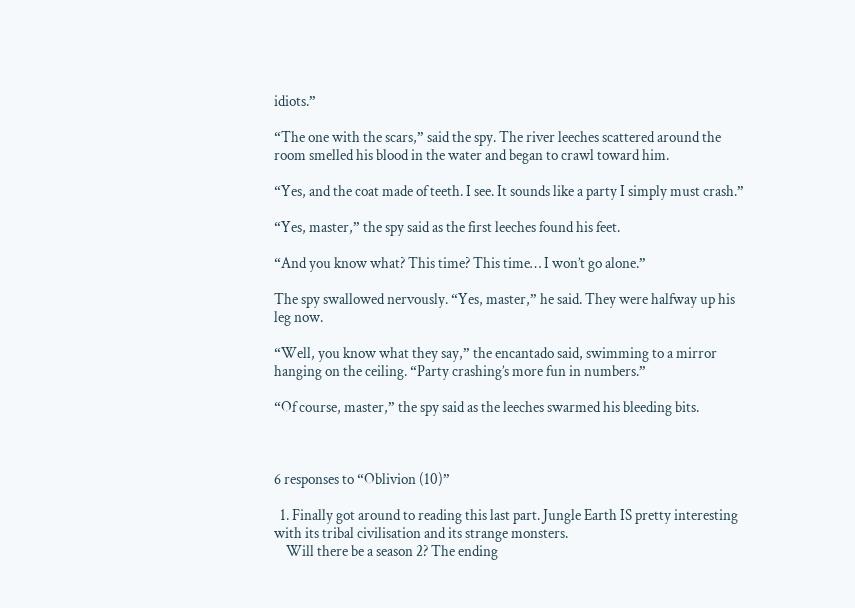idiots.”

“The one with the scars,” said the spy. The river leeches scattered around the room smelled his blood in the water and began to crawl toward him.

“Yes, and the coat made of teeth. I see. It sounds like a party I simply must crash.”

“Yes, master,” the spy said as the first leeches found his feet.

“And you know what? This time? This time… I won’t go alone.”

The spy swallowed nervously. “Yes, master,” he said. They were halfway up his leg now.

“Well, you know what they say,” the encantado said, swimming to a mirror hanging on the ceiling. “Party crashing’s more fun in numbers.”

“Of course, master,” the spy said as the leeches swarmed his bleeding bits.



6 responses to “Oblivion (10)”

  1. Finally got around to reading this last part. Jungle Earth IS pretty interesting with its tribal civilisation and its strange monsters.
    Will there be a season 2? The ending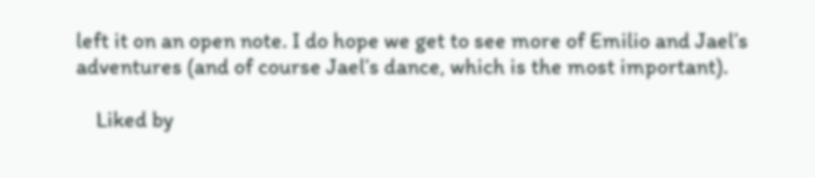left it on an open note. I do hope we get to see more of Emilio and Jael’s adventures (and of course Jael’s dance, which is the most important).

    Liked by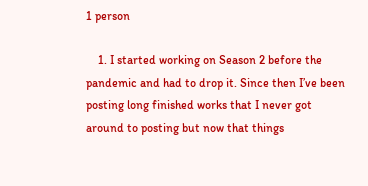1 person

    1. I started working on Season 2 before the pandemic and had to drop it. Since then I’ve been posting long finished works that I never got around to posting but now that things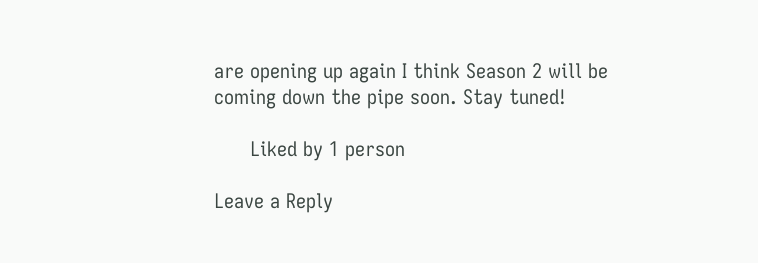are opening up again I think Season 2 will be coming down the pipe soon. Stay tuned!

      Liked by 1 person

Leave a Reply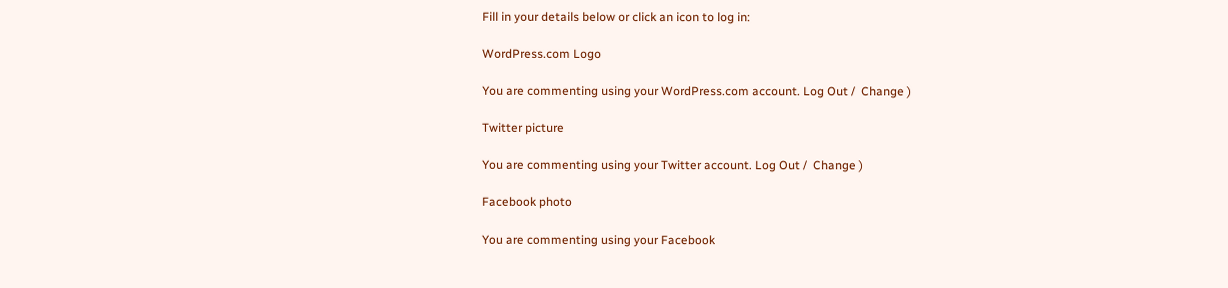Fill in your details below or click an icon to log in:

WordPress.com Logo

You are commenting using your WordPress.com account. Log Out /  Change )

Twitter picture

You are commenting using your Twitter account. Log Out /  Change )

Facebook photo

You are commenting using your Facebook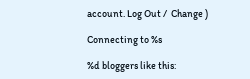account. Log Out /  Change )

Connecting to %s

%d bloggers like this: